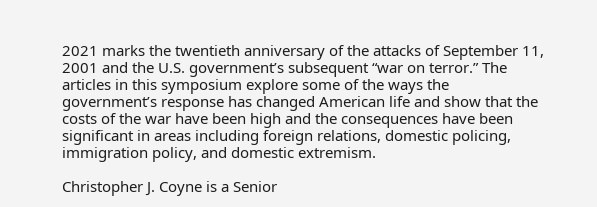2021 marks the twentieth anniversary of the attacks of September 11, 2001 and the U.S. government’s subsequent “war on terror.” The articles in this symposium explore some of the ways the government’s response has changed American life and show that the costs of the war have been high and the consequences have been significant in areas including foreign relations, domestic policing, immigration policy, and domestic extremism.

Christopher J. Coyne is a Senior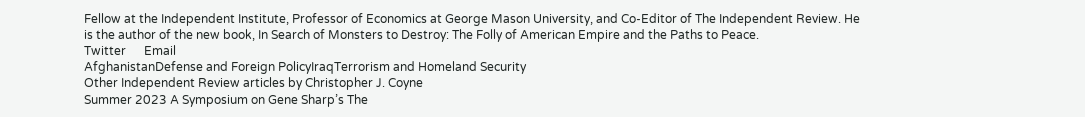Fellow at the Independent Institute, Professor of Economics at George Mason University, and Co-Editor of The Independent Review. He is the author of the new book, In Search of Monsters to Destroy: The Folly of American Empire and the Paths to Peace.
Twitter      Email
AfghanistanDefense and Foreign PolicyIraqTerrorism and Homeland Security
Other Independent Review articles by Christopher J. Coyne
Summer 2023 A Symposium on Gene Sharp’s The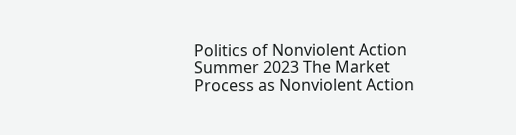Politics of Nonviolent Action
Summer 2023 The Market Process as Nonviolent Action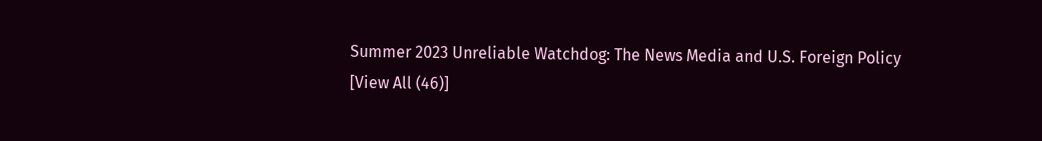Summer 2023 Unreliable Watchdog: The News Media and U.S. Foreign Policy
[View All (46)]